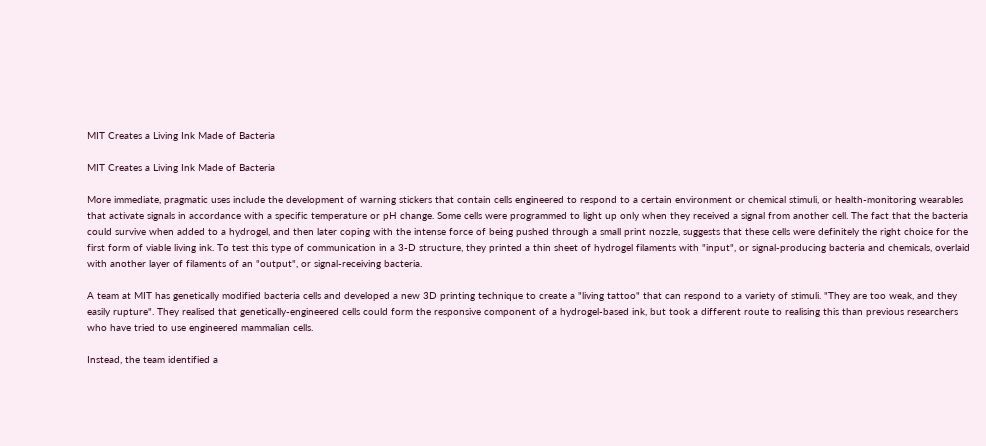MIT Creates a Living Ink Made of Bacteria

MIT Creates a Living Ink Made of Bacteria

More immediate, pragmatic uses include the development of warning stickers that contain cells engineered to respond to a certain environment or chemical stimuli, or health-monitoring wearables that activate signals in accordance with a specific temperature or pH change. Some cells were programmed to light up only when they received a signal from another cell. The fact that the bacteria could survive when added to a hydrogel, and then later coping with the intense force of being pushed through a small print nozzle, suggests that these cells were definitely the right choice for the first form of viable living ink. To test this type of communication in a 3-D structure, they printed a thin sheet of hydrogel filaments with "input", or signal-producing bacteria and chemicals, overlaid with another layer of filaments of an "output", or signal-receiving bacteria.

A team at MIT has genetically modified bacteria cells and developed a new 3D printing technique to create a "living tattoo" that can respond to a variety of stimuli. "They are too weak, and they easily rupture". They realised that genetically-engineered cells could form the responsive component of a hydrogel-based ink, but took a different route to realising this than previous researchers who have tried to use engineered mammalian cells.

Instead, the team identified a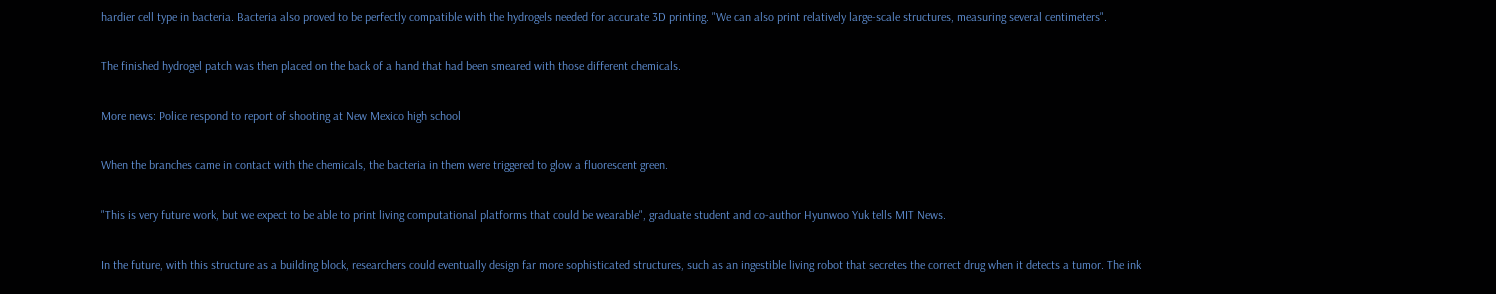hardier cell type in bacteria. Bacteria also proved to be perfectly compatible with the hydrogels needed for accurate 3D printing. "We can also print relatively large-scale structures, measuring several centimeters".

The finished hydrogel patch was then placed on the back of a hand that had been smeared with those different chemicals.

More news: Police respond to report of shooting at New Mexico high school

When the branches came in contact with the chemicals, the bacteria in them were triggered to glow a fluorescent green.

"This is very future work, but we expect to be able to print living computational platforms that could be wearable", graduate student and co-author Hyunwoo Yuk tells MIT News.

In the future, with this structure as a building block, researchers could eventually design far more sophisticated structures, such as an ingestible living robot that secretes the correct drug when it detects a tumor. The ink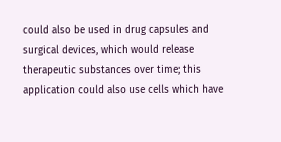could also be used in drug capsules and surgical devices, which would release therapeutic substances over time; this application could also use cells which have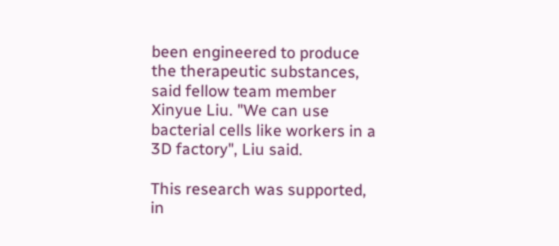been engineered to produce the therapeutic substances, said fellow team member Xinyue Liu. "We can use bacterial cells like workers in a 3D factory", Liu said.

This research was supported, in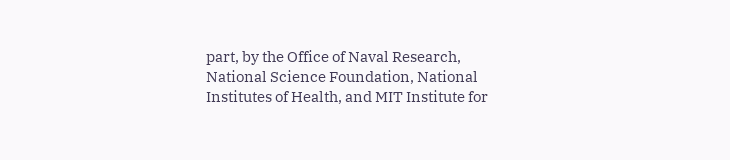part, by the Office of Naval Research, National Science Foundation, National Institutes of Health, and MIT Institute for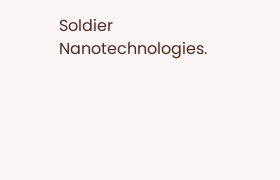Soldier Nanotechnologies.